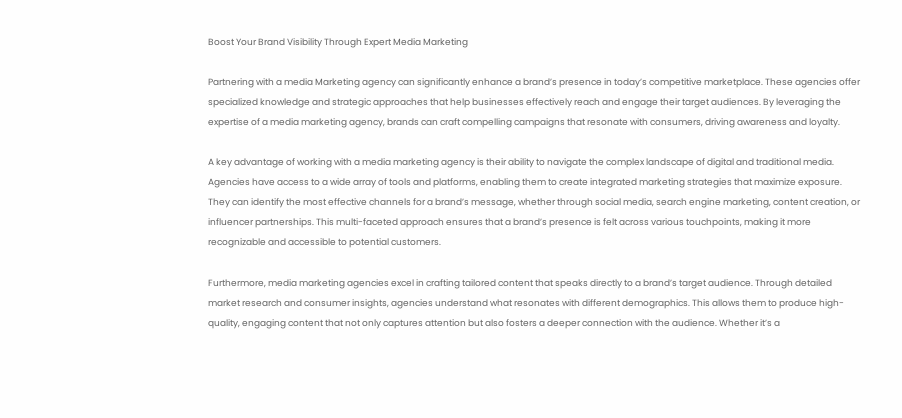Boost Your Brand Visibility Through Expert Media Marketing

Partnering with a media Marketing agency can significantly enhance a brand’s presence in today’s competitive marketplace. These agencies offer specialized knowledge and strategic approaches that help businesses effectively reach and engage their target audiences. By leveraging the expertise of a media marketing agency, brands can craft compelling campaigns that resonate with consumers, driving awareness and loyalty.

A key advantage of working with a media marketing agency is their ability to navigate the complex landscape of digital and traditional media. Agencies have access to a wide array of tools and platforms, enabling them to create integrated marketing strategies that maximize exposure. They can identify the most effective channels for a brand’s message, whether through social media, search engine marketing, content creation, or influencer partnerships. This multi-faceted approach ensures that a brand’s presence is felt across various touchpoints, making it more recognizable and accessible to potential customers.

Furthermore, media marketing agencies excel in crafting tailored content that speaks directly to a brand’s target audience. Through detailed market research and consumer insights, agencies understand what resonates with different demographics. This allows them to produce high-quality, engaging content that not only captures attention but also fosters a deeper connection with the audience. Whether it’s a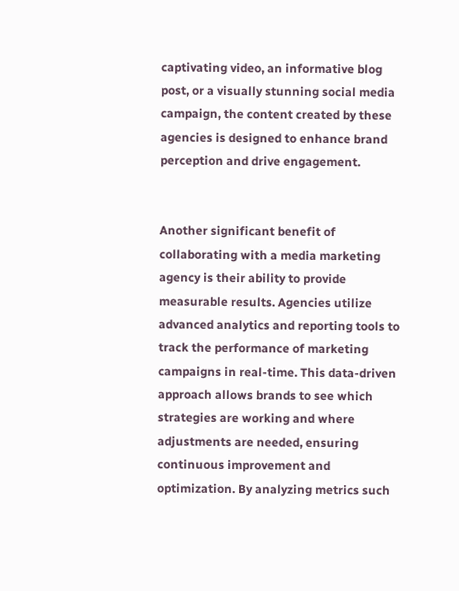captivating video, an informative blog post, or a visually stunning social media campaign, the content created by these agencies is designed to enhance brand perception and drive engagement.


Another significant benefit of collaborating with a media marketing agency is their ability to provide measurable results. Agencies utilize advanced analytics and reporting tools to track the performance of marketing campaigns in real-time. This data-driven approach allows brands to see which strategies are working and where adjustments are needed, ensuring continuous improvement and optimization. By analyzing metrics such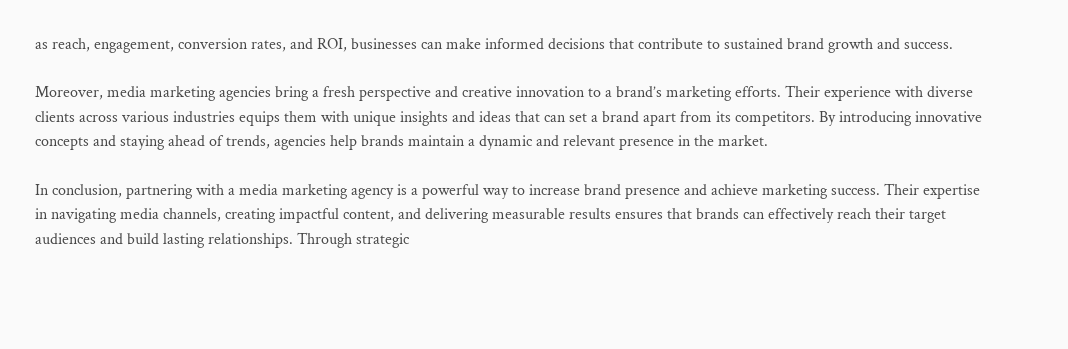as reach, engagement, conversion rates, and ROI, businesses can make informed decisions that contribute to sustained brand growth and success.

Moreover, media marketing agencies bring a fresh perspective and creative innovation to a brand’s marketing efforts. Their experience with diverse clients across various industries equips them with unique insights and ideas that can set a brand apart from its competitors. By introducing innovative concepts and staying ahead of trends, agencies help brands maintain a dynamic and relevant presence in the market.

In conclusion, partnering with a media marketing agency is a powerful way to increase brand presence and achieve marketing success. Their expertise in navigating media channels, creating impactful content, and delivering measurable results ensures that brands can effectively reach their target audiences and build lasting relationships. Through strategic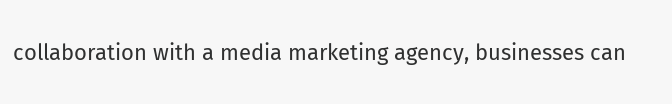collaboration with a media marketing agency, businesses can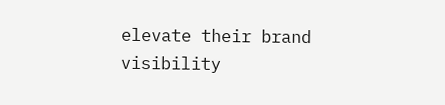elevate their brand visibility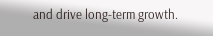and drive long-term growth.